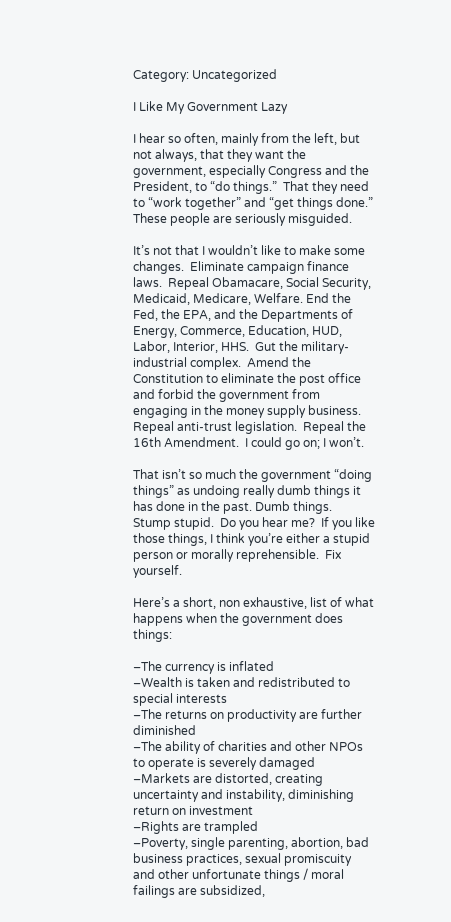Category: Uncategorized

I Like My Government Lazy

I hear so often, mainly from the left, but not always, that they want the government, especially Congress and the President, to “do things.”  That they need to “work together” and “get things done.”  These people are seriously misguided.

It’s not that I wouldn’t like to make some changes.  Eliminate campaign finance laws.  Repeal Obamacare, Social Security, Medicaid, Medicare, Welfare. End the Fed, the EPA, and the Departments of Energy, Commerce, Education, HUD, Labor, Interior, HHS.  Gut the military-industrial complex.  Amend the Constitution to eliminate the post office and forbid the government from engaging in the money supply business.  Repeal anti-trust legislation.  Repeal the 16th Amendment.  I could go on; I won’t.

That isn’t so much the government “doing things” as undoing really dumb things it has done in the past. Dumb things.  Stump stupid.  Do you hear me?  If you like those things, I think you’re either a stupid person or morally reprehensible.  Fix yourself.

Here’s a short, non exhaustive, list of what happens when the government does things:

–The currency is inflated
–Wealth is taken and redistributed to special interests
–The returns on productivity are further diminished
–The ability of charities and other NPOs to operate is severely damaged
–Markets are distorted, creating uncertainty and instability, diminishing return on investment
–Rights are trampled
–Poverty, single parenting, abortion, bad business practices, sexual promiscuity and other unfortunate things / moral failings are subsidized,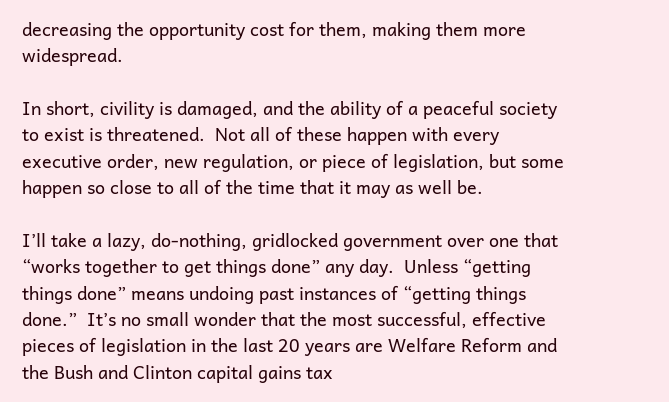decreasing the opportunity cost for them, making them more widespread.

In short, civility is damaged, and the ability of a peaceful society to exist is threatened.  Not all of these happen with every executive order, new regulation, or piece of legislation, but some happen so close to all of the time that it may as well be.

I’ll take a lazy, do-nothing, gridlocked government over one that “works together to get things done” any day.  Unless “getting things done” means undoing past instances of “getting things done.”  It’s no small wonder that the most successful, effective pieces of legislation in the last 20 years are Welfare Reform and the Bush and Clinton capital gains tax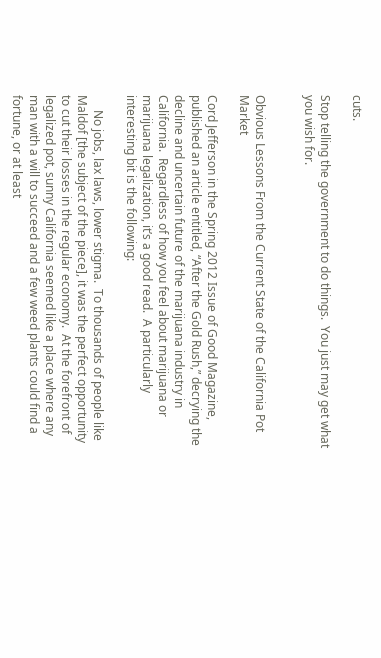cuts.

Stop telling the government to do things.  You just may get what you wish for.


Obvious Lessons From the Current State of the California Pot Market

Cord Jefferson in the Spring 2012 Issue of Good Magazine, published an article entitled, “After the Gold Rush,” decrying the decline and uncertain future of the marijuana industry in California.  Regardless of how you feel about marijuana or marijuana legalization, it’s a good read.  A particularly interesting bit is the following:

     No jobs, lax laws, lower stigma.  To thousands of people like Maldof [the subject of the piece], it was the perfect opportunity to cut their losses in the regular economy.  At the forefront of legalized pot, sunny California seemed like a place where any man with a will to succeed and a few weed plants could find a fortune, or at least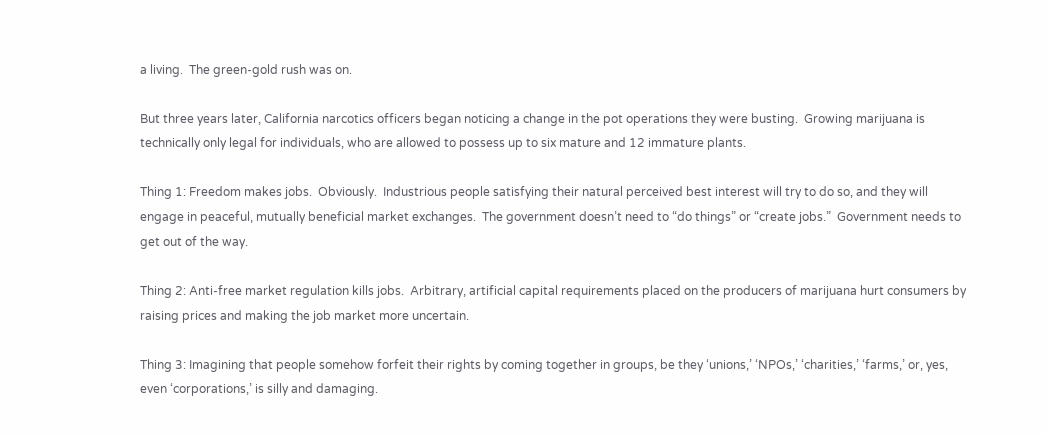a living.  The green-gold rush was on.

But three years later, California narcotics officers began noticing a change in the pot operations they were busting.  Growing marijuana is technically only legal for individuals, who are allowed to possess up to six mature and 12 immature plants.

Thing 1: Freedom makes jobs.  Obviously.  Industrious people satisfying their natural perceived best interest will try to do so, and they will engage in peaceful, mutually beneficial market exchanges.  The government doesn’t need to “do things” or “create jobs.”  Government needs to get out of the way.

Thing 2: Anti-free market regulation kills jobs.  Arbitrary, artificial capital requirements placed on the producers of marijuana hurt consumers by raising prices and making the job market more uncertain.

Thing 3: Imagining that people somehow forfeit their rights by coming together in groups, be they ‘unions,’ ‘NPOs,’ ‘charities,’ ‘farms,’ or, yes, even ‘corporations,’ is silly and damaging.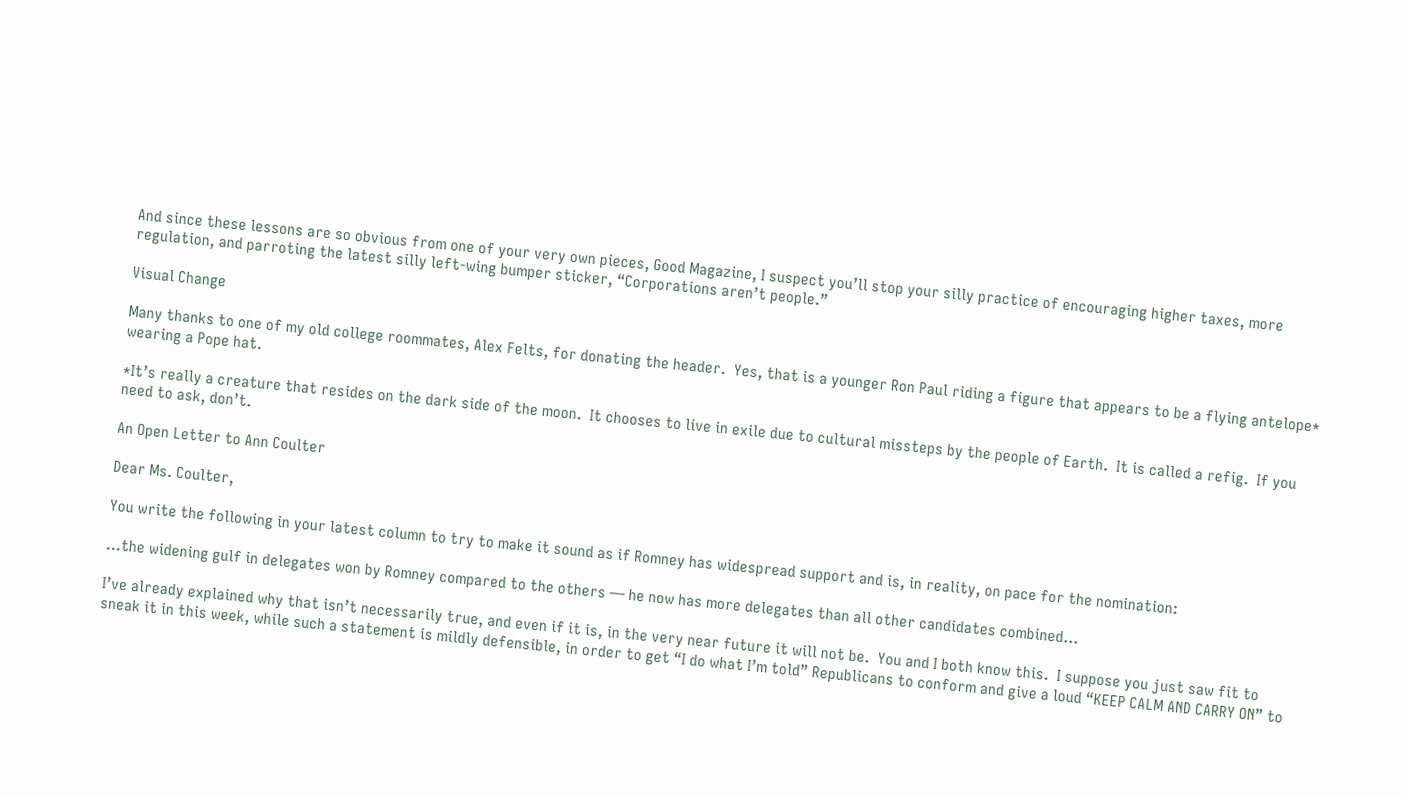And since these lessons are so obvious from one of your very own pieces, Good Magazine, I suspect you’ll stop your silly practice of encouraging higher taxes, more regulation, and parroting the latest silly left-wing bumper sticker, “Corporations aren’t people.”

Visual Change

Many thanks to one of my old college roommates, Alex Felts, for donating the header.  Yes, that is a younger Ron Paul riding a figure that appears to be a flying antelope* wearing a Pope hat.

*It’s really a creature that resides on the dark side of the moon.  It chooses to live in exile due to cultural missteps by the people of Earth.  It is called a refig.  If you need to ask, don’t.

An Open Letter to Ann Coulter

Dear Ms. Coulter,

You write the following in your latest column to try to make it sound as if Romney has widespread support and is, in reality, on pace for the nomination:

…the widening gulf in delegates won by Romney compared to the others — he now has more delegates than all other candidates combined…

I’ve already explained why that isn’t necessarily true, and even if it is, in the very near future it will not be.  You and I both know this.  I suppose you just saw fit to sneak it in this week, while such a statement is mildly defensible, in order to get “I do what I’m told” Republicans to conform and give a loud “KEEP CALM AND CARRY ON” to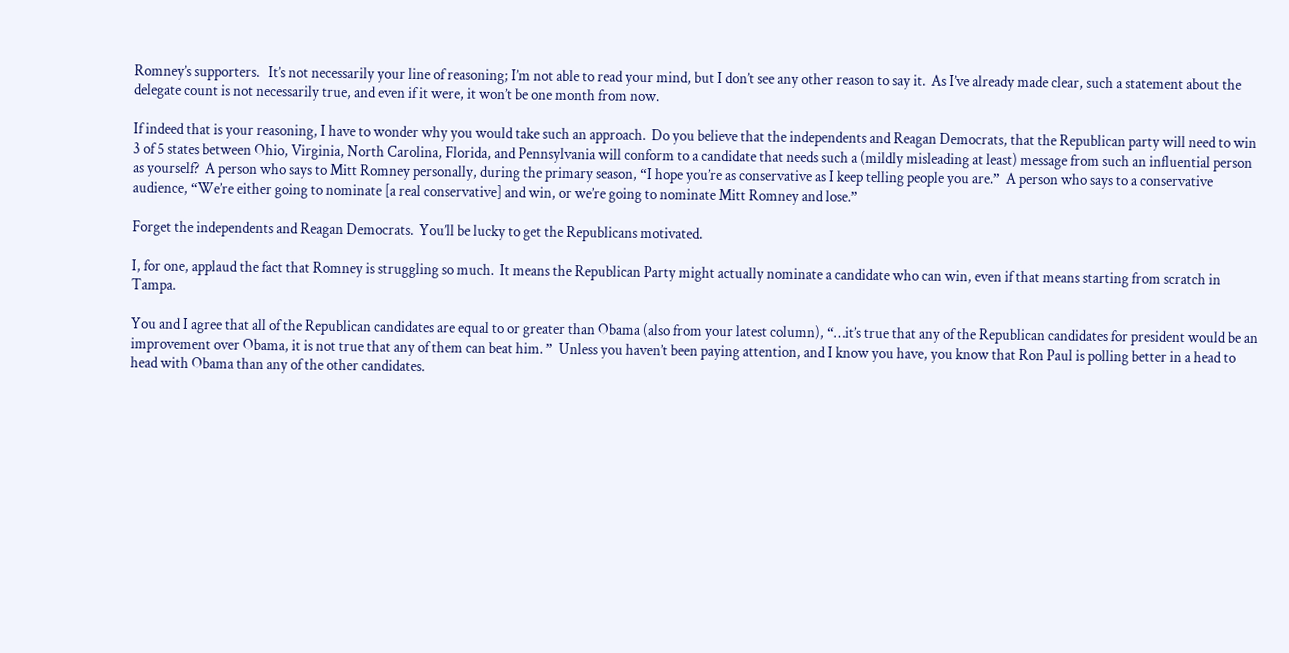Romney’s supporters.   It’s not necessarily your line of reasoning; I’m not able to read your mind, but I don’t see any other reason to say it.  As I’ve already made clear, such a statement about the delegate count is not necessarily true, and even if it were, it won’t be one month from now.

If indeed that is your reasoning, I have to wonder why you would take such an approach.  Do you believe that the independents and Reagan Democrats, that the Republican party will need to win 3 of 5 states between Ohio, Virginia, North Carolina, Florida, and Pennsylvania will conform to a candidate that needs such a (mildly misleading at least) message from such an influential person as yourself?  A person who says to Mitt Romney personally, during the primary season, “I hope you’re as conservative as I keep telling people you are.”  A person who says to a conservative audience, “We’re either going to nominate [a real conservative] and win, or we’re going to nominate Mitt Romney and lose.”

Forget the independents and Reagan Democrats.  You’ll be lucky to get the Republicans motivated.

I, for one, applaud the fact that Romney is struggling so much.  It means the Republican Party might actually nominate a candidate who can win, even if that means starting from scratch in Tampa.

You and I agree that all of the Republican candidates are equal to or greater than Obama (also from your latest column), “…it’s true that any of the Republican candidates for president would be an improvement over Obama, it is not true that any of them can beat him. ”  Unless you haven’t been paying attention, and I know you have, you know that Ron Paul is polling better in a head to head with Obama than any of the other candidates.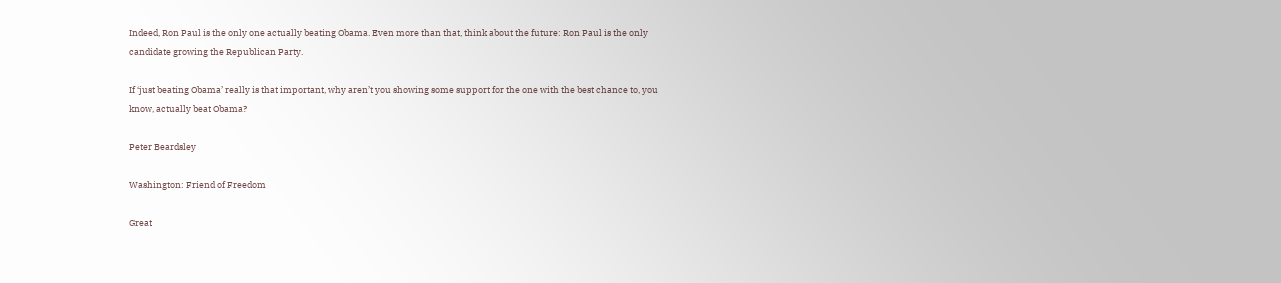Indeed, Ron Paul is the only one actually beating Obama. Even more than that, think about the future: Ron Paul is the only candidate growing the Republican Party.

If ‘just beating Obama’ really is that important, why aren’t you showing some support for the one with the best chance to, you know, actually beat Obama?

Peter Beardsley

Washington: Friend of Freedom

Great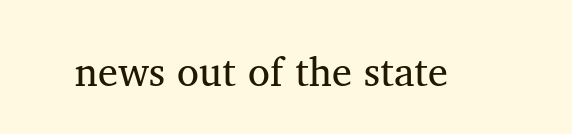news out of the state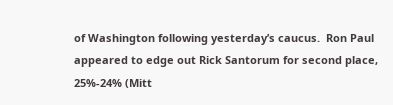of Washington following yesterday’s caucus.  Ron Paul appeared to edge out Rick Santorum for second place, 25%-24% (Mitt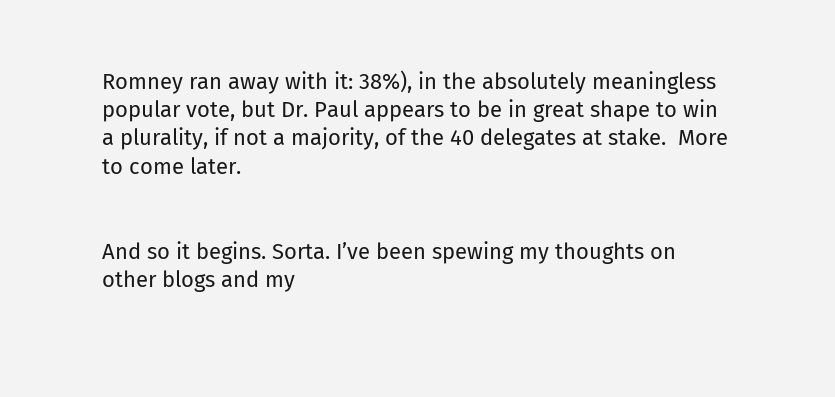Romney ran away with it: 38%), in the absolutely meaningless popular vote, but Dr. Paul appears to be in great shape to win a plurality, if not a majority, of the 40 delegates at stake.  More to come later.


And so it begins. Sorta. I’ve been spewing my thoughts on other blogs and my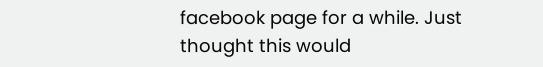facebook page for a while. Just thought this would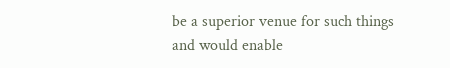be a superior venue for such things and would enable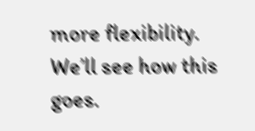more flexibility. We’ll see how this goes.